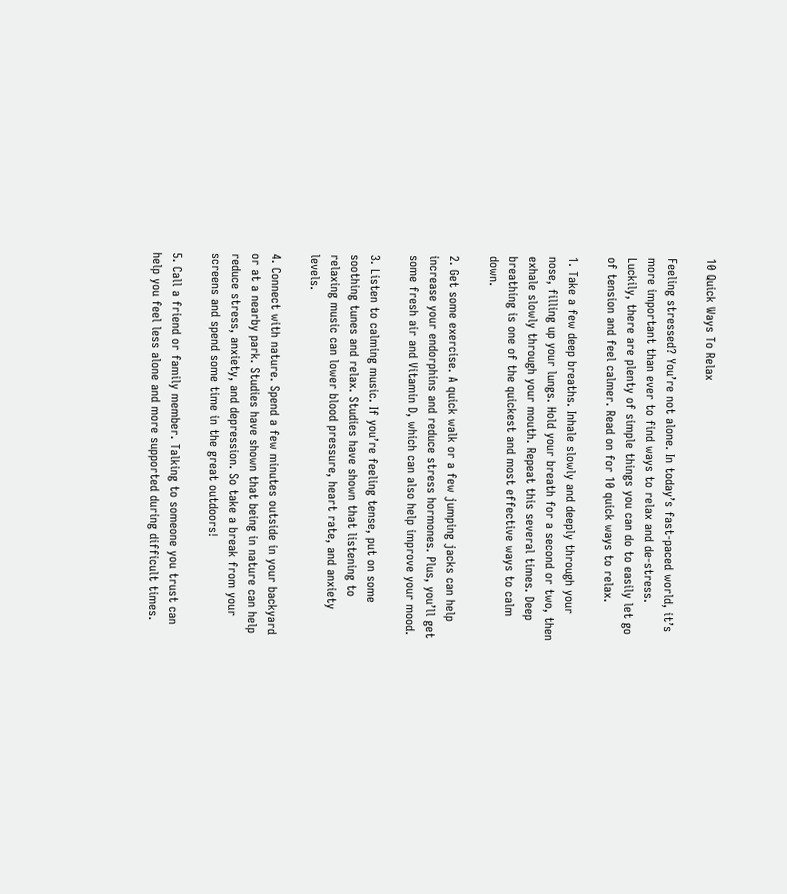10 Quick Ways To Relax

Feeling stressed? You’re not alone. In today’s fast-paced world, it’s more important than ever to find ways to relax and de-stress. Luckily, there are plenty of simple things you can do to easily let go of tension and feel calmer. Read on for 10 quick ways to relax.

1. Take a few deep breaths. Inhale slowly and deeply through your nose, filling up your lungs. Hold your breath for a second or two, then exhale slowly through your mouth. Repeat this several times. Deep breathing is one of the quickest and most effective ways to calm down.

2. Get some exercise. A quick walk or a few jumping jacks can help increase your endorphins and reduce stress hormones. Plus, you’ll get some fresh air and Vitamin D, which can also help improve your mood.

3. Listen to calming music. If you’re feeling tense, put on some soothing tunes and relax. Studies have shown that listening to relaxing music can lower blood pressure, heart rate, and anxiety levels.

4. Connect with nature. Spend a few minutes outside in your backyard or at a nearby park. Studies have shown that being in nature can help reduce stress, anxiety, and depression. So take a break from your screens and spend some time in the great outdoors!

5. Call a friend or family member. Talking to someone you trust can help you feel less alone and more supported during difficult times.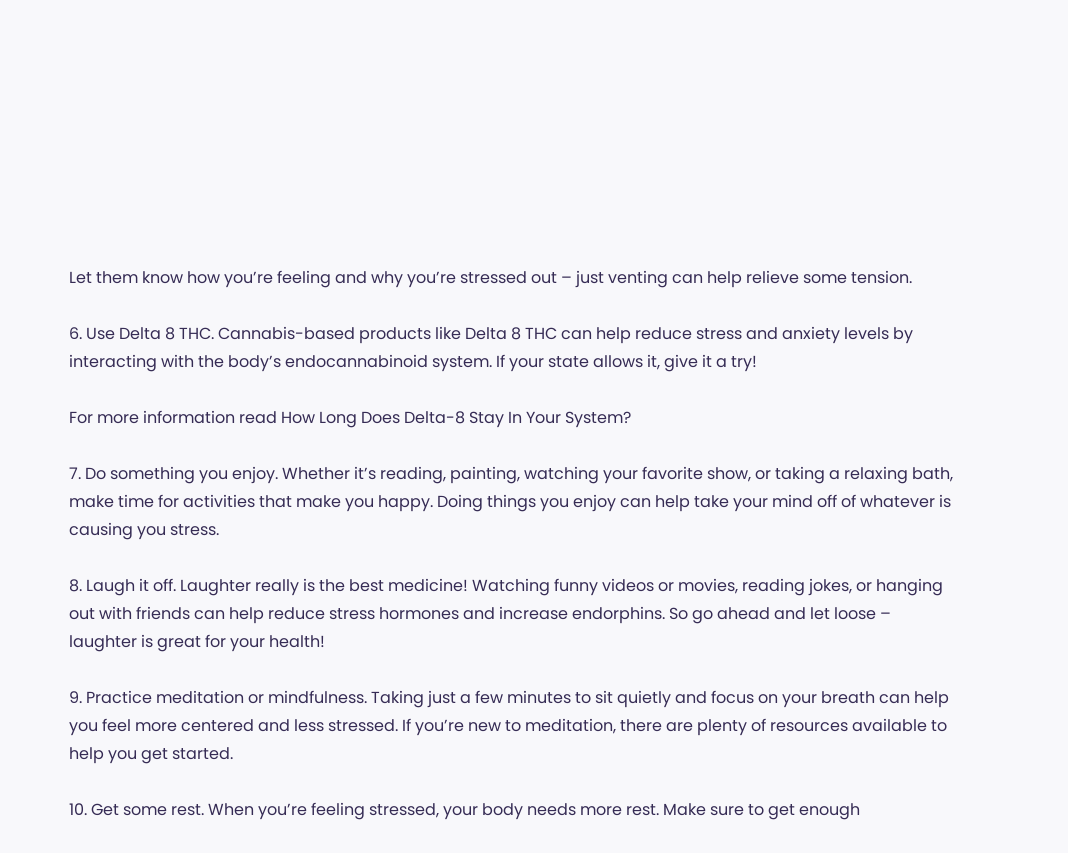Let them know how you’re feeling and why you’re stressed out – just venting can help relieve some tension.

6. Use Delta 8 THC. Cannabis-based products like Delta 8 THC can help reduce stress and anxiety levels by interacting with the body’s endocannabinoid system. If your state allows it, give it a try!

For more information read How Long Does Delta-8 Stay In Your System?

7. Do something you enjoy. Whether it’s reading, painting, watching your favorite show, or taking a relaxing bath, make time for activities that make you happy. Doing things you enjoy can help take your mind off of whatever is causing you stress.

8. Laugh it off. Laughter really is the best medicine! Watching funny videos or movies, reading jokes, or hanging out with friends can help reduce stress hormones and increase endorphins. So go ahead and let loose – laughter is great for your health!

9. Practice meditation or mindfulness. Taking just a few minutes to sit quietly and focus on your breath can help you feel more centered and less stressed. If you’re new to meditation, there are plenty of resources available to help you get started.

10. Get some rest. When you’re feeling stressed, your body needs more rest. Make sure to get enough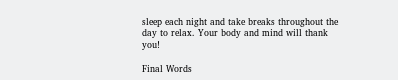sleep each night and take breaks throughout the day to relax. Your body and mind will thank you!

Final Words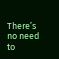There’s no need to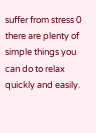suffer from stress 0 there are plenty of simple things you can do to relax quickly and easily.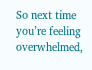So next time you’re feeling overwhelmed,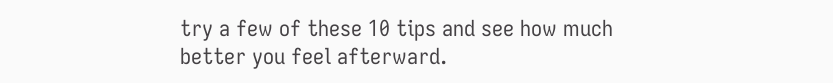try a few of these 10 tips and see how much better you feel afterward.